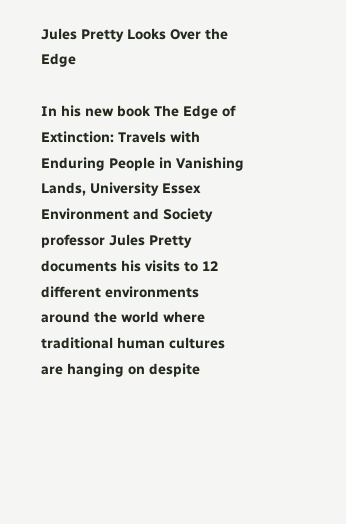Jules Pretty Looks Over the Edge

In his new book The Edge of Extinction: Travels with Enduring People in Vanishing Lands, University Essex Environment and Society professor Jules Pretty documents his visits to 12 different environments around the world where traditional human cultures are hanging on despite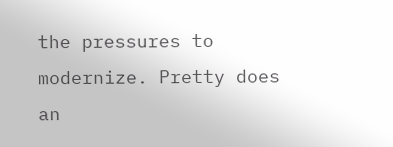the pressures to modernize. Pretty does an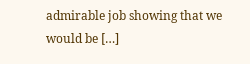admirable job showing that we would be […]